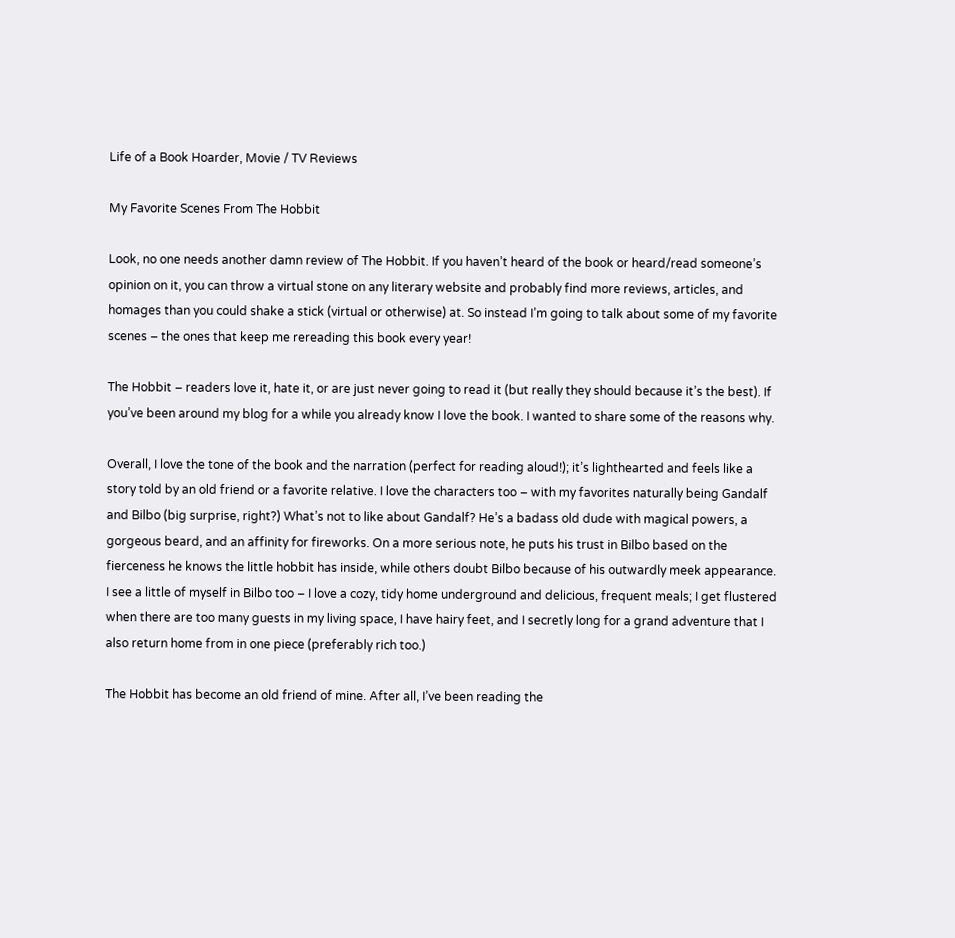Life of a Book Hoarder, Movie / TV Reviews

My Favorite Scenes From The Hobbit

Look, no one needs another damn review of The Hobbit. If you haven’t heard of the book or heard/read someone’s opinion on it, you can throw a virtual stone on any literary website and probably find more reviews, articles, and homages than you could shake a stick (virtual or otherwise) at. So instead I’m going to talk about some of my favorite scenes – the ones that keep me rereading this book every year!

The Hobbit – readers love it, hate it, or are just never going to read it (but really they should because it’s the best). If you’ve been around my blog for a while you already know I love the book. I wanted to share some of the reasons why.

Overall, I love the tone of the book and the narration (perfect for reading aloud!); it’s lighthearted and feels like a story told by an old friend or a favorite relative. I love the characters too – with my favorites naturally being Gandalf and Bilbo (big surprise, right?) What’s not to like about Gandalf? He’s a badass old dude with magical powers, a gorgeous beard, and an affinity for fireworks. On a more serious note, he puts his trust in Bilbo based on the fierceness he knows the little hobbit has inside, while others doubt Bilbo because of his outwardly meek appearance. I see a little of myself in Bilbo too – I love a cozy, tidy home underground and delicious, frequent meals; I get flustered when there are too many guests in my living space, I have hairy feet, and I secretly long for a grand adventure that I also return home from in one piece (preferably rich too.)

The Hobbit has become an old friend of mine. After all, I’ve been reading the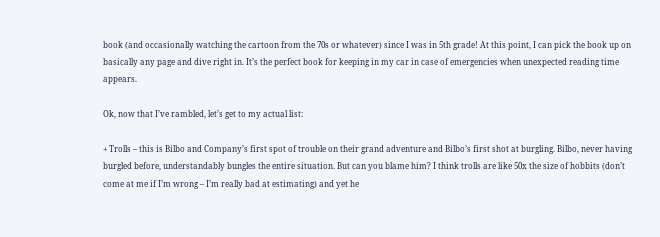book (and occasionally watching the cartoon from the 70s or whatever) since I was in 5th grade! At this point, I can pick the book up on basically any page and dive right in. It’s the perfect book for keeping in my car in case of emergencies when unexpected reading time appears.

Ok, now that I’ve rambled, let’s get to my actual list:

+ Trolls – this is Bilbo and Company’s first spot of trouble on their grand adventure and Bilbo’s first shot at burgling. Bilbo, never having burgled before, understandably bungles the entire situation. But can you blame him? I think trolls are like 50x the size of hobbits (don’t come at me if I’m wrong – I’m really bad at estimating) and yet he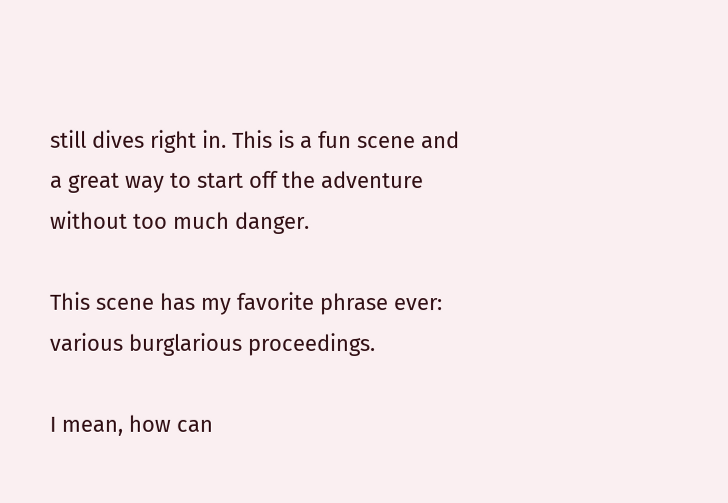still dives right in. This is a fun scene and a great way to start off the adventure without too much danger.

This scene has my favorite phrase ever: various burglarious proceedings.

I mean, how can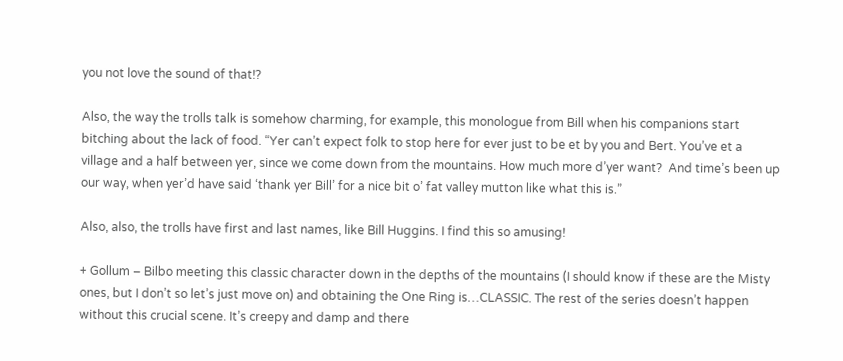you not love the sound of that!?

Also, the way the trolls talk is somehow charming, for example, this monologue from Bill when his companions start bitching about the lack of food. “Yer can’t expect folk to stop here for ever just to be et by you and Bert. You’ve et a village and a half between yer, since we come down from the mountains. How much more d’yer want?  And time’s been up our way, when yer’d have said ‘thank yer Bill’ for a nice bit o’ fat valley mutton like what this is.”

Also, also, the trolls have first and last names, like Bill Huggins. I find this so amusing!

+ Gollum – Bilbo meeting this classic character down in the depths of the mountains (I should know if these are the Misty ones, but I don’t so let’s just move on) and obtaining the One Ring is…CLASSIC. The rest of the series doesn’t happen without this crucial scene. It’s creepy and damp and there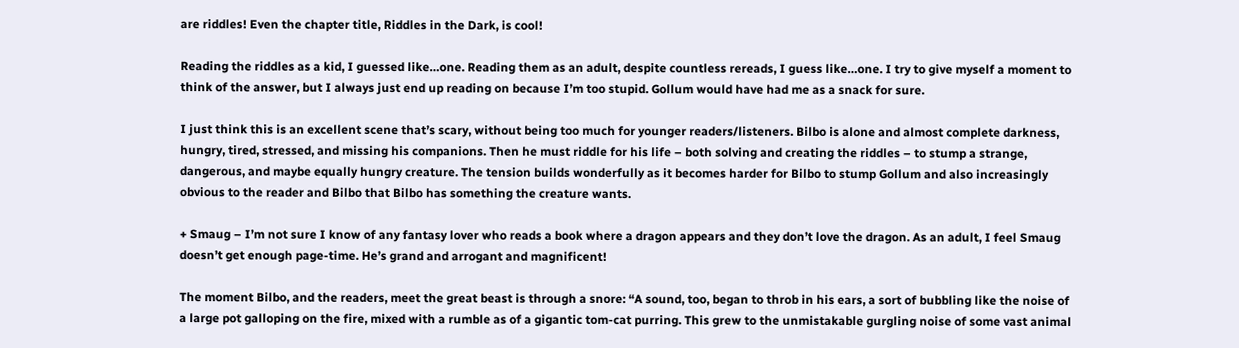are riddles! Even the chapter title, Riddles in the Dark, is cool!

Reading the riddles as a kid, I guessed like…one. Reading them as an adult, despite countless rereads, I guess like…one. I try to give myself a moment to think of the answer, but I always just end up reading on because I’m too stupid. Gollum would have had me as a snack for sure.

I just think this is an excellent scene that’s scary, without being too much for younger readers/listeners. Bilbo is alone and almost complete darkness, hungry, tired, stressed, and missing his companions. Then he must riddle for his life – both solving and creating the riddles – to stump a strange, dangerous, and maybe equally hungry creature. The tension builds wonderfully as it becomes harder for Bilbo to stump Gollum and also increasingly obvious to the reader and Bilbo that Bilbo has something the creature wants.

+ Smaug – I’m not sure I know of any fantasy lover who reads a book where a dragon appears and they don’t love the dragon. As an adult, I feel Smaug doesn’t get enough page-time. He’s grand and arrogant and magnificent!

The moment Bilbo, and the readers, meet the great beast is through a snore: “A sound, too, began to throb in his ears, a sort of bubbling like the noise of a large pot galloping on the fire, mixed with a rumble as of a gigantic tom-cat purring. This grew to the unmistakable gurgling noise of some vast animal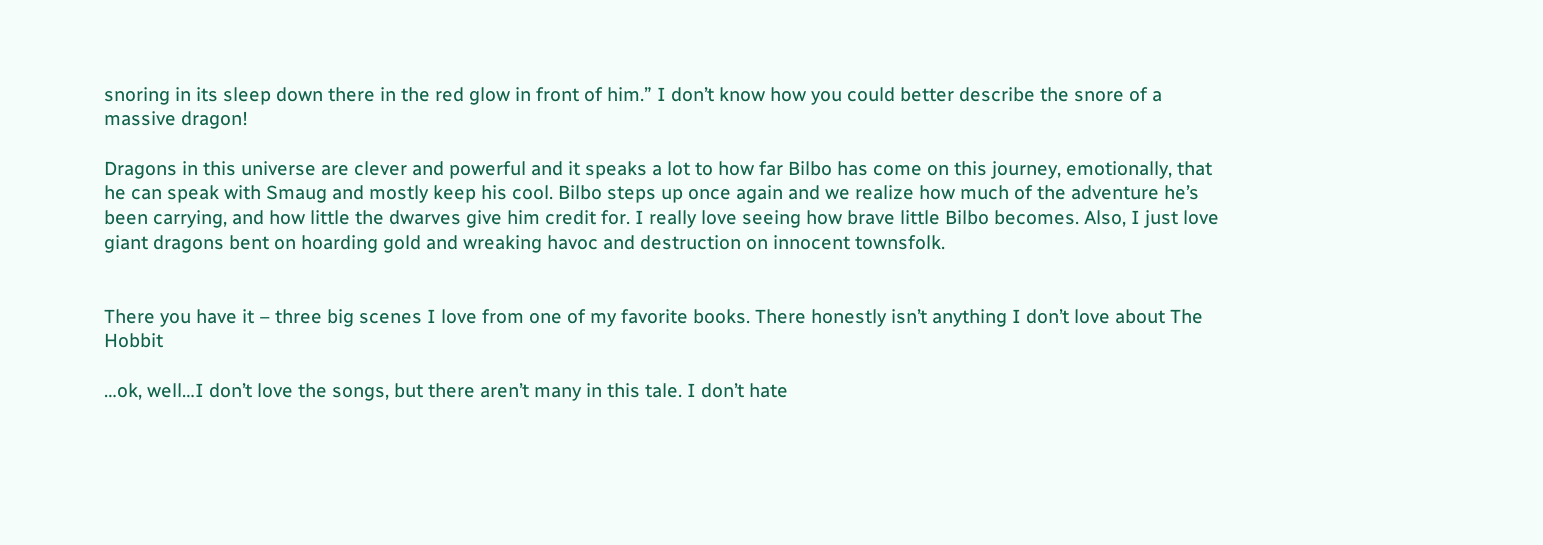snoring in its sleep down there in the red glow in front of him.” I don’t know how you could better describe the snore of a massive dragon!

Dragons in this universe are clever and powerful and it speaks a lot to how far Bilbo has come on this journey, emotionally, that he can speak with Smaug and mostly keep his cool. Bilbo steps up once again and we realize how much of the adventure he’s been carrying, and how little the dwarves give him credit for. I really love seeing how brave little Bilbo becomes. Also, I just love giant dragons bent on hoarding gold and wreaking havoc and destruction on innocent townsfolk.


There you have it – three big scenes I love from one of my favorite books. There honestly isn’t anything I don’t love about The Hobbit

…ok, well…I don’t love the songs, but there aren’t many in this tale. I don’t hate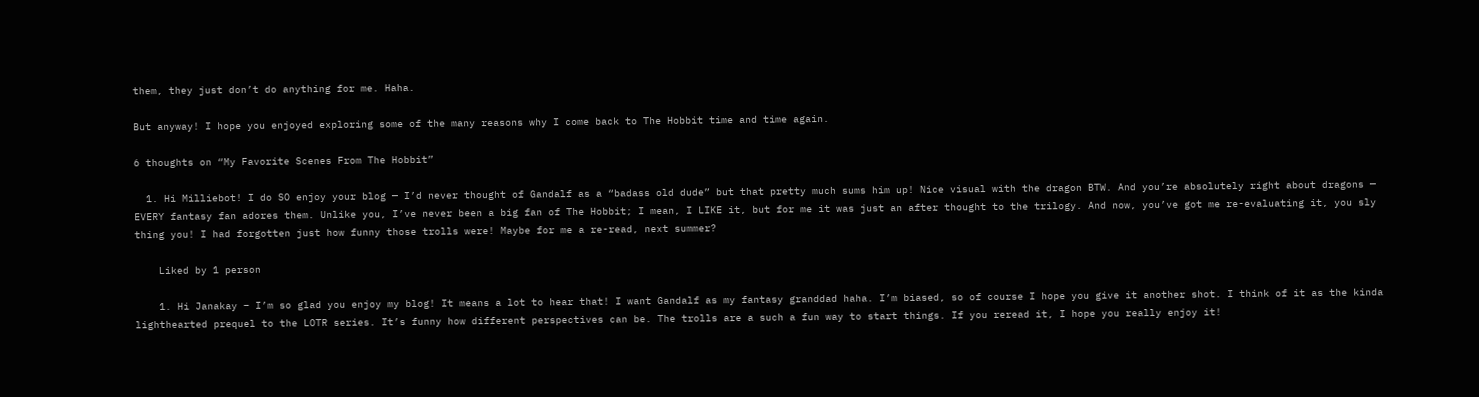them, they just don’t do anything for me. Haha.

But anyway! I hope you enjoyed exploring some of the many reasons why I come back to The Hobbit time and time again.

6 thoughts on “My Favorite Scenes From The Hobbit”

  1. Hi Milliebot! I do SO enjoy your blog — I’d never thought of Gandalf as a “badass old dude” but that pretty much sums him up! Nice visual with the dragon BTW. And you’re absolutely right about dragons — EVERY fantasy fan adores them. Unlike you, I’ve never been a big fan of The Hobbit; I mean, I LIKE it, but for me it was just an after thought to the trilogy. And now, you’ve got me re-evaluating it, you sly thing you! I had forgotten just how funny those trolls were! Maybe for me a re-read, next summer?

    Liked by 1 person

    1. Hi Janakay – I’m so glad you enjoy my blog! It means a lot to hear that! I want Gandalf as my fantasy granddad haha. I’m biased, so of course I hope you give it another shot. I think of it as the kinda lighthearted prequel to the LOTR series. It’s funny how different perspectives can be. The trolls are a such a fun way to start things. If you reread it, I hope you really enjoy it!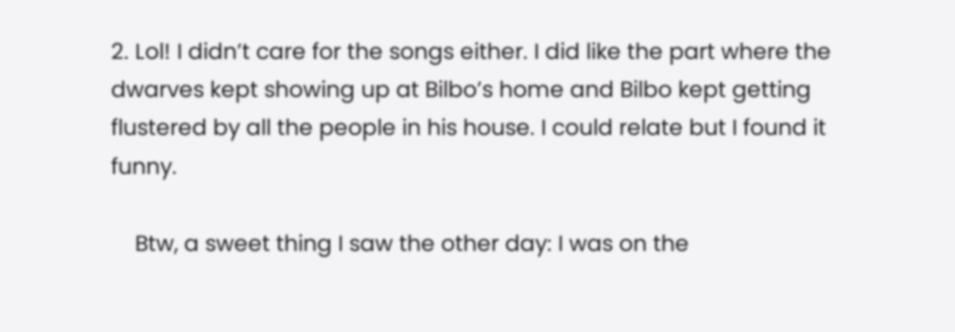2. Lol! I didn’t care for the songs either. I did like the part where the dwarves kept showing up at Bilbo’s home and Bilbo kept getting flustered by all the people in his house. I could relate but I found it funny.

    Btw, a sweet thing I saw the other day: I was on the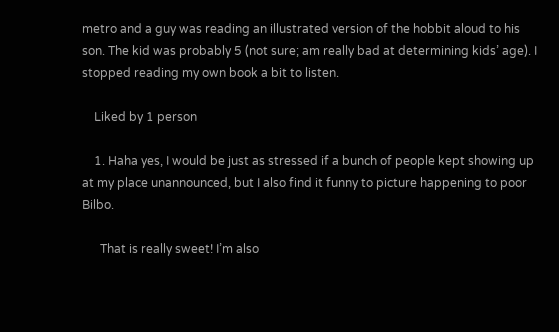metro and a guy was reading an illustrated version of the hobbit aloud to his son. The kid was probably 5 (not sure; am really bad at determining kids’ age). I stopped reading my own book a bit to listen.

    Liked by 1 person

    1. Haha yes, I would be just as stressed if a bunch of people kept showing up at my place unannounced, but I also find it funny to picture happening to poor Bilbo.

      That is really sweet! I’m also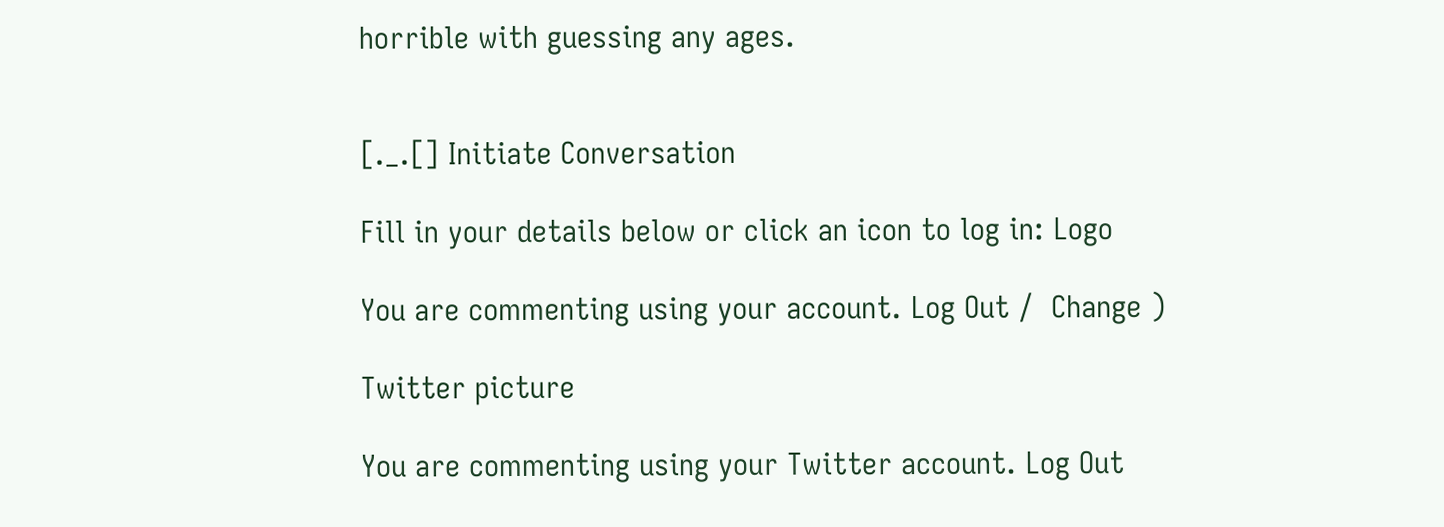horrible with guessing any ages.


[._.[] Initiate Conversation

Fill in your details below or click an icon to log in: Logo

You are commenting using your account. Log Out /  Change )

Twitter picture

You are commenting using your Twitter account. Log Out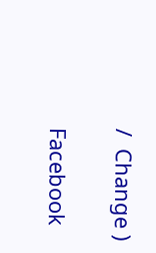/  Change )

Facebook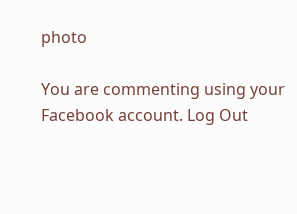photo

You are commenting using your Facebook account. Log Out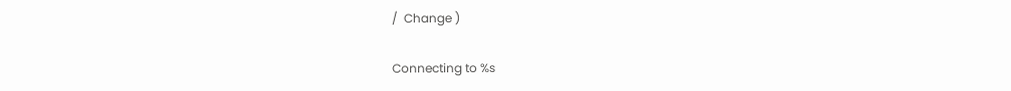/  Change )

Connecting to %s